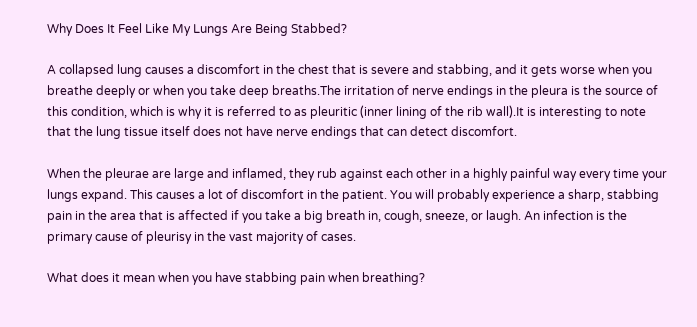Why Does It Feel Like My Lungs Are Being Stabbed?

A collapsed lung causes a discomfort in the chest that is severe and stabbing, and it gets worse when you breathe deeply or when you take deep breaths.The irritation of nerve endings in the pleura is the source of this condition, which is why it is referred to as pleuritic (inner lining of the rib wall).It is interesting to note that the lung tissue itself does not have nerve endings that can detect discomfort.

When the pleurae are large and inflamed, they rub against each other in a highly painful way every time your lungs expand. This causes a lot of discomfort in the patient. You will probably experience a sharp, stabbing pain in the area that is affected if you take a big breath in, cough, sneeze, or laugh. An infection is the primary cause of pleurisy in the vast majority of cases.

What does it mean when you have stabbing pain when breathing?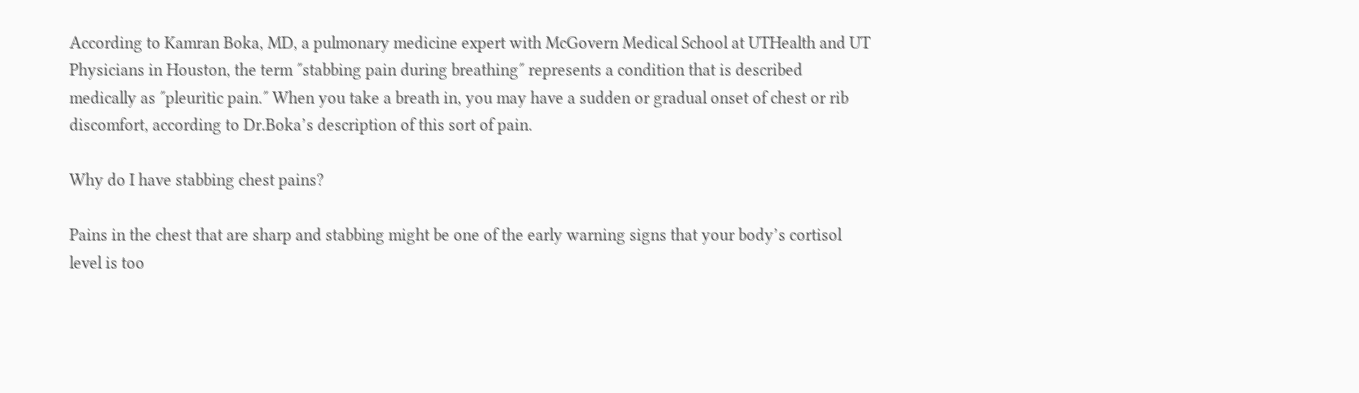According to Kamran Boka, MD, a pulmonary medicine expert with McGovern Medical School at UTHealth and UT Physicians in Houston, the term ″stabbing pain during breathing″ represents a condition that is described medically as ″pleuritic pain.″ When you take a breath in, you may have a sudden or gradual onset of chest or rib discomfort, according to Dr.Boka’s description of this sort of pain.

Why do I have stabbing chest pains?

Pains in the chest that are sharp and stabbing might be one of the early warning signs that your body’s cortisol level is too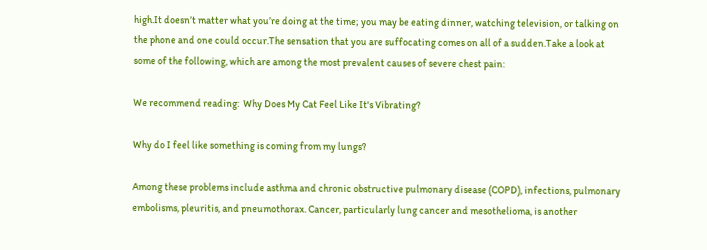high.It doesn’t matter what you’re doing at the time; you may be eating dinner, watching television, or talking on the phone and one could occur.The sensation that you are suffocating comes on all of a sudden.Take a look at some of the following, which are among the most prevalent causes of severe chest pain:

We recommend reading:  Why Does My Cat Feel Like It's Vibrating?

Why do I feel like something is coming from my lungs?

Among these problems include asthma and chronic obstructive pulmonary disease (COPD), infections, pulmonary embolisms, pleuritis, and pneumothorax. Cancer, particularly lung cancer and mesothelioma, is another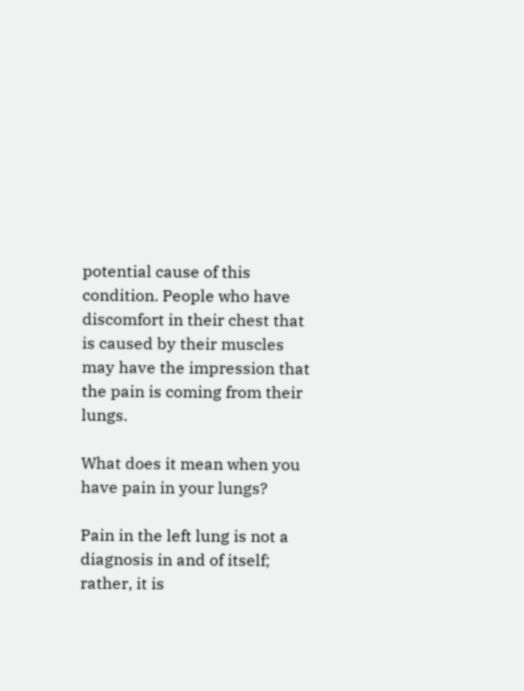potential cause of this condition. People who have discomfort in their chest that is caused by their muscles may have the impression that the pain is coming from their lungs.

What does it mean when you have pain in your lungs?

Pain in the left lung is not a diagnosis in and of itself; rather, it is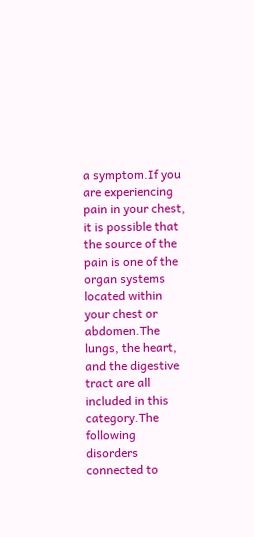a symptom.If you are experiencing pain in your chest, it is possible that the source of the pain is one of the organ systems located within your chest or abdomen.The lungs, the heart, and the digestive tract are all included in this category.The following disorders connected to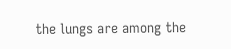the lungs are among the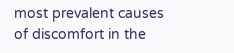most prevalent causes of discomfort in the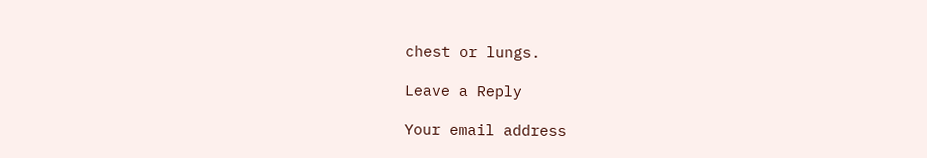chest or lungs.

Leave a Reply

Your email address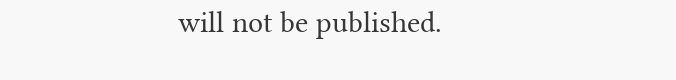will not be published.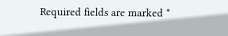Required fields are marked *